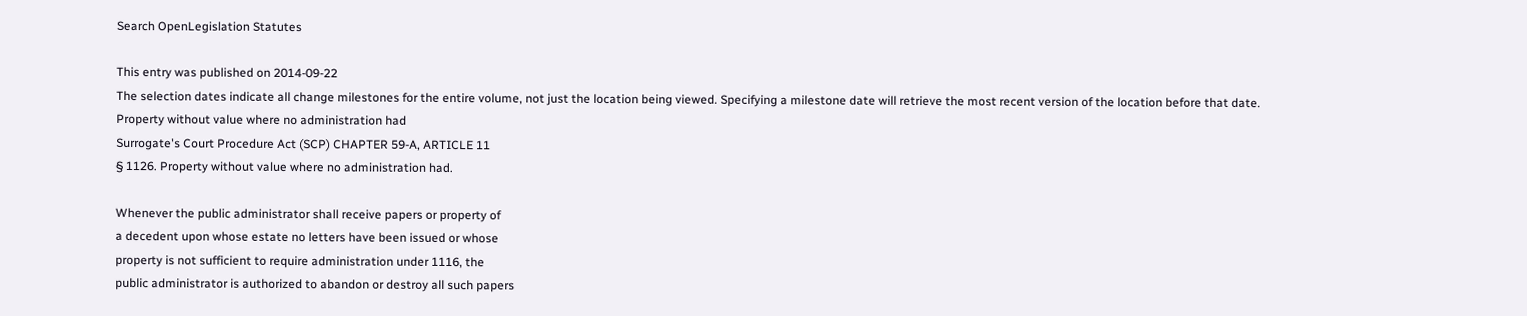Search OpenLegislation Statutes

This entry was published on 2014-09-22
The selection dates indicate all change milestones for the entire volume, not just the location being viewed. Specifying a milestone date will retrieve the most recent version of the location before that date.
Property without value where no administration had
Surrogate's Court Procedure Act (SCP) CHAPTER 59-A, ARTICLE 11
§ 1126. Property without value where no administration had.

Whenever the public administrator shall receive papers or property of
a decedent upon whose estate no letters have been issued or whose
property is not sufficient to require administration under 1116, the
public administrator is authorized to abandon or destroy all such papers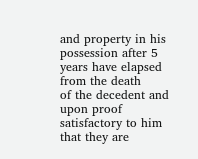and property in his possession after 5 years have elapsed from the death
of the decedent and upon proof satisfactory to him that they are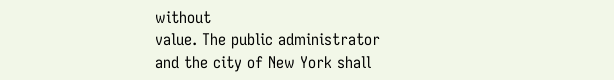without
value. The public administrator and the city of New York shall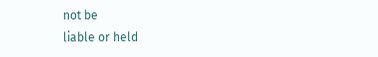not be
liable or held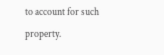to account for such property.